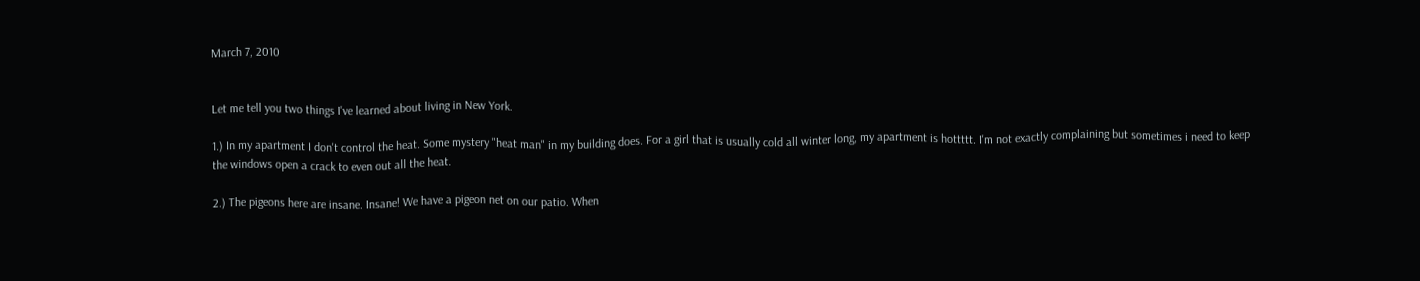March 7, 2010


Let me tell you two things I've learned about living in New York.

1.) In my apartment I don't control the heat. Some mystery "heat man" in my building does. For a girl that is usually cold all winter long, my apartment is hottttt. I'm not exactly complaining but sometimes i need to keep the windows open a crack to even out all the heat.

2.) The pigeons here are insane. Insane! We have a pigeon net on our patio. When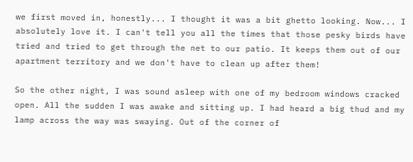we first moved in, honestly... I thought it was a bit ghetto looking. Now... I absolutely love it. I can't tell you all the times that those pesky birds have tried and tried to get through the net to our patio. It keeps them out of our apartment territory and we don't have to clean up after them!

So the other night, I was sound asleep with one of my bedroom windows cracked open. All the sudden I was awake and sitting up. I had heard a big thud and my lamp across the way was swaying. Out of the corner of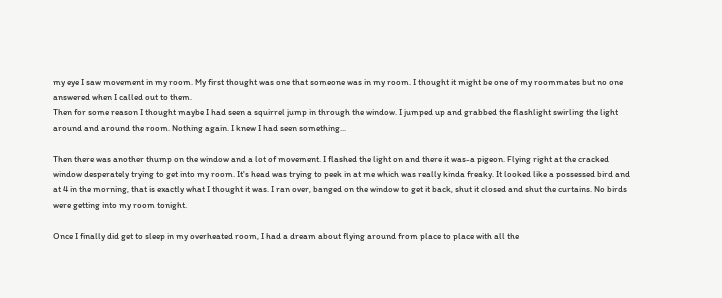my eye I saw movement in my room. My first thought was one that someone was in my room. I thought it might be one of my roommates but no one answered when I called out to them.
Then for some reason I thought maybe I had seen a squirrel jump in through the window. I jumped up and grabbed the flashlight swirling the light around and around the room. Nothing again. I knew I had seen something...

Then there was another thump on the window and a lot of movement. I flashed the light on and there it was-a pigeon. Flying right at the cracked window desperately trying to get into my room. It's head was trying to peek in at me which was really kinda freaky. It looked like a possessed bird and at 4 in the morning, that is exactly what I thought it was. I ran over, banged on the window to get it back, shut it closed and shut the curtains. No birds were getting into my room tonight.

Once I finally did get to sleep in my overheated room, I had a dream about flying around from place to place with all the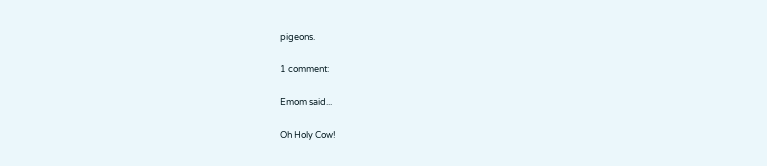pigeons.

1 comment:

Emom said...

Oh Holy Cow!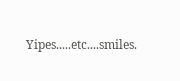Yipes.....etc....smiles.